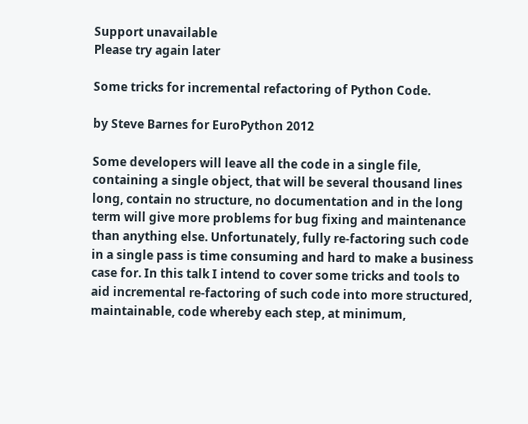Support unavailable
Please try again later

Some tricks for incremental refactoring of Python Code.

by Steve Barnes for EuroPython 2012

Some developers will leave all the code in a single file, containing a single object, that will be several thousand lines long, contain no structure, no documentation and in the long term will give more problems for bug fixing and maintenance than anything else. Unfortunately, fully re-factoring such code in a single pass is time consuming and hard to make a business case for. In this talk I intend to cover some tricks and tools to aid incremental re-factoring of such code into more structured, maintainable, code whereby each step, at minimum,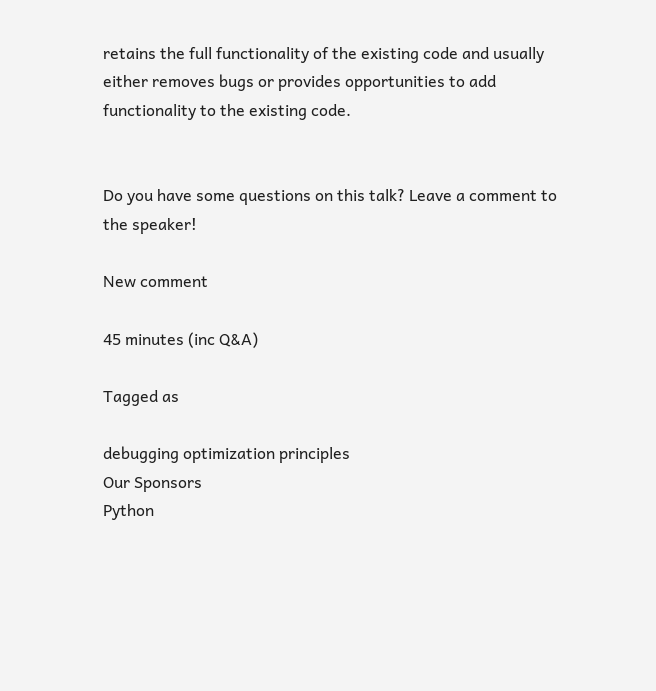retains the full functionality of the existing code and usually either removes bugs or provides opportunities to add functionality to the existing code.


Do you have some questions on this talk? Leave a comment to the speaker!

New comment

45 minutes (inc Q&A)

Tagged as

debugging optimization principles
Our Sponsors
Python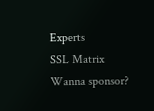Experts
SSL Matrix
Wanna sponsor?